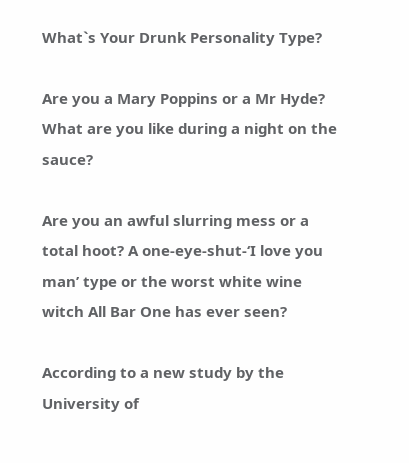What`s Your Drunk Personality Type?

Are you a Mary Poppins or a Mr Hyde? What are you like during a night on the sauce?

Are you an awful slurring mess or a total hoot? A one-eye-shut-‘I love you man’ type or the worst white wine witch All Bar One has ever seen?

According to a new study by the University of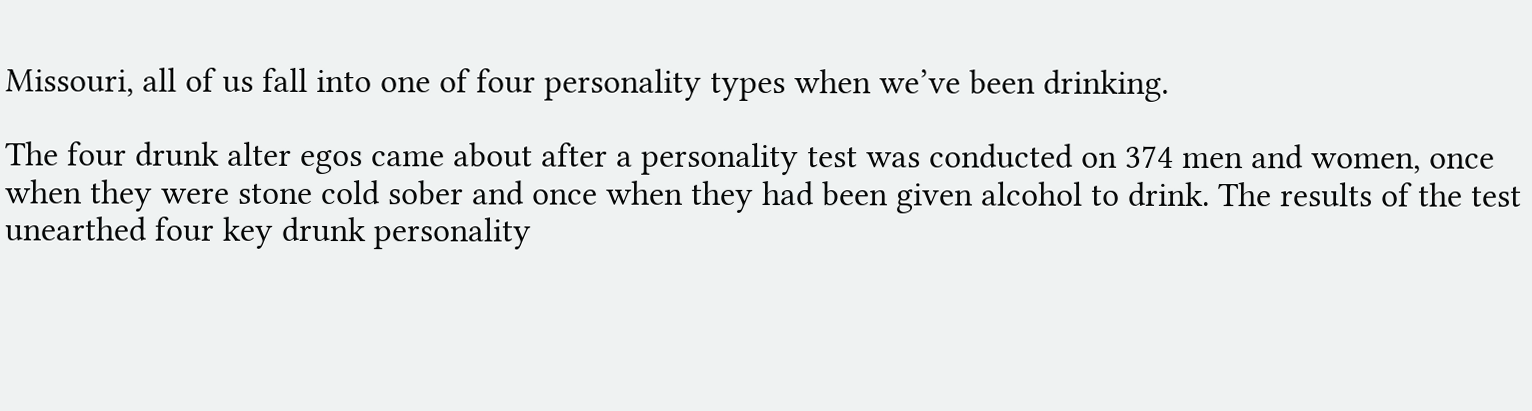Missouri, all of us fall into one of four personality types when we’ve been drinking.

The four drunk alter egos came about after a personality test was conducted on 374 men and women, once when they were stone cold sober and once when they had been given alcohol to drink. The results of the test unearthed four key drunk personality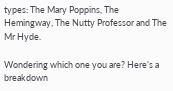types: The Mary Poppins, The Hemingway, The Nutty Professor and The Mr Hyde.

Wondering which one you are? Here’s a breakdown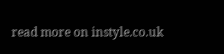read more on instyle.co.uk